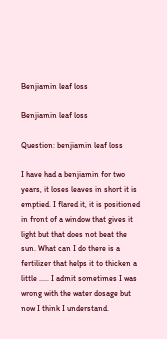Benjiamin leaf loss

Benjiamin leaf loss

Question: benjiamin leaf loss

I have had a benjiamin for two years, it loses leaves in short it is emptied. I flared it, it is positioned in front of a window that gives it light but that does not beat the sun. What can I do there is a fertilizer that helps it to thicken a little ..... I admit sometimes I was wrong with the water dosage but now I think I understand.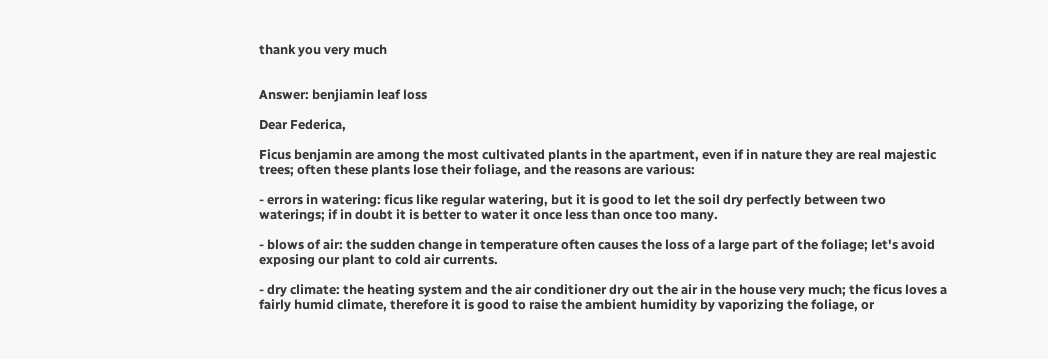thank you very much


Answer: benjiamin leaf loss

Dear Federica,

Ficus benjamin are among the most cultivated plants in the apartment, even if in nature they are real majestic trees; often these plants lose their foliage, and the reasons are various:

- errors in watering: ficus like regular watering, but it is good to let the soil dry perfectly between two waterings; if in doubt it is better to water it once less than once too many.

- blows of air: the sudden change in temperature often causes the loss of a large part of the foliage; let's avoid exposing our plant to cold air currents.

- dry climate: the heating system and the air conditioner dry out the air in the house very much; the ficus loves a fairly humid climate, therefore it is good to raise the ambient humidity by vaporizing the foliage, or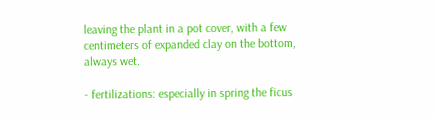leaving the plant in a pot cover, with a few centimeters of expanded clay on the bottom, always wet.

- fertilizations: especially in spring the ficus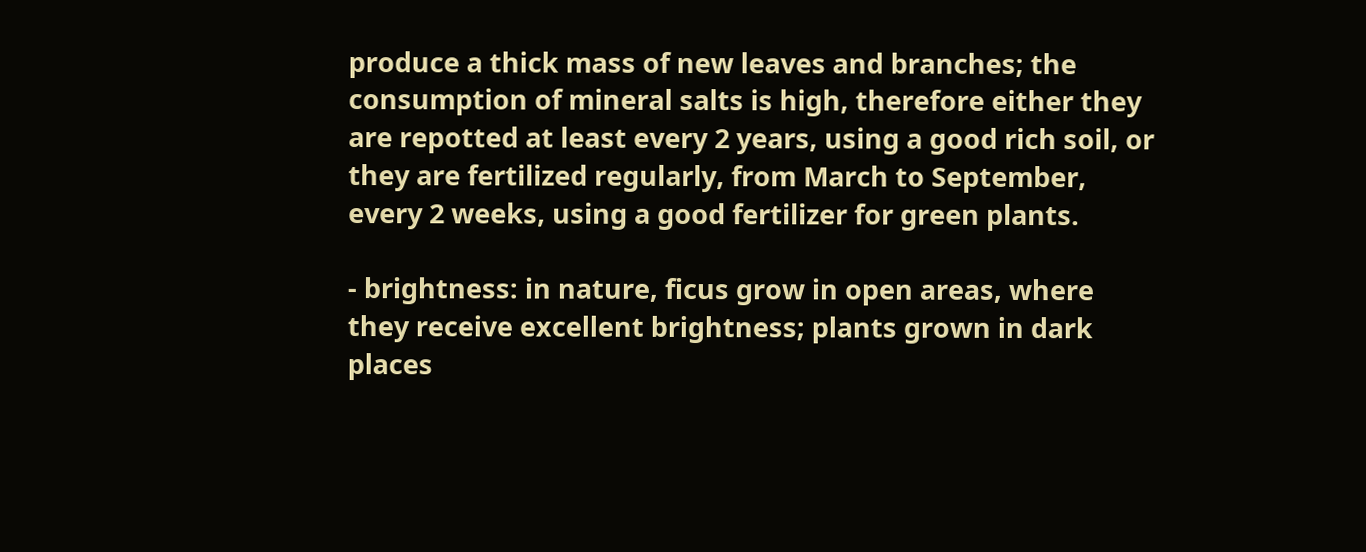produce a thick mass of new leaves and branches; the consumption of mineral salts is high, therefore either they are repotted at least every 2 years, using a good rich soil, or they are fertilized regularly, from March to September, every 2 weeks, using a good fertilizer for green plants.

- brightness: in nature, ficus grow in open areas, where they receive excellent brightness; plants grown in dark places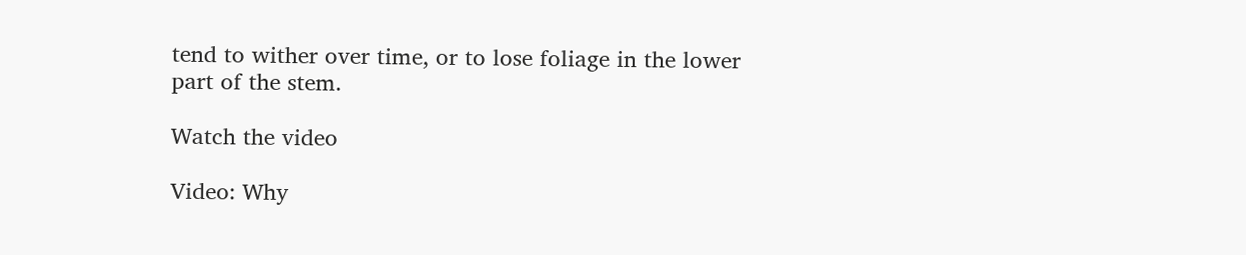tend to wither over time, or to lose foliage in the lower part of the stem.

Watch the video

Video: Why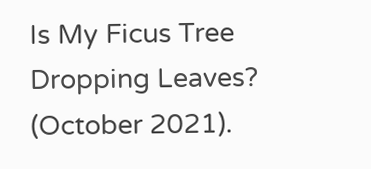Is My Ficus Tree Dropping Leaves? (October 2021).